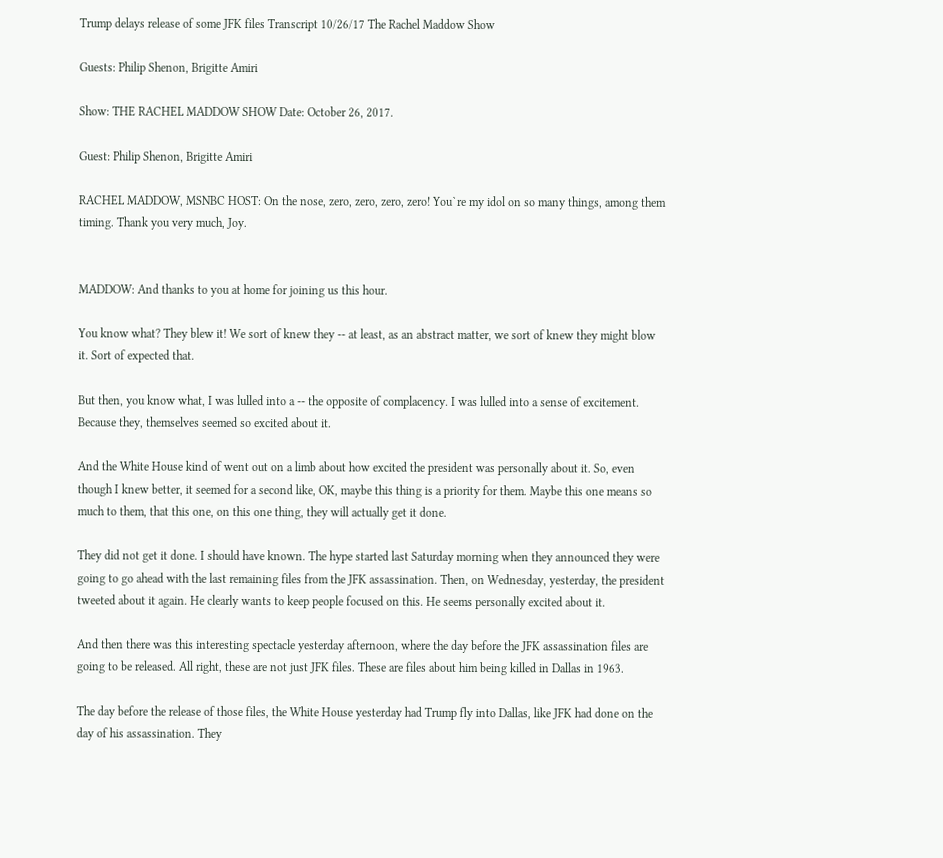Trump delays release of some JFK files Transcript 10/26/17 The Rachel Maddow Show

Guests: Philip Shenon, Brigitte Amiri

Show: THE RACHEL MADDOW SHOW Date: October 26, 2017.

Guest: Philip Shenon, Brigitte Amiri

RACHEL MADDOW, MSNBC HOST: On the nose, zero, zero, zero, zero! You`re my idol on so many things, among them timing. Thank you very much, Joy.


MADDOW: And thanks to you at home for joining us this hour.

You know what? They blew it! We sort of knew they -- at least, as an abstract matter, we sort of knew they might blow it. Sort of expected that.

But then, you know what, I was lulled into a -- the opposite of complacency. I was lulled into a sense of excitement. Because they, themselves seemed so excited about it.

And the White House kind of went out on a limb about how excited the president was personally about it. So, even though I knew better, it seemed for a second like, OK, maybe this thing is a priority for them. Maybe this one means so much to them, that this one, on this one thing, they will actually get it done.

They did not get it done. I should have known. The hype started last Saturday morning when they announced they were going to go ahead with the last remaining files from the JFK assassination. Then, on Wednesday, yesterday, the president tweeted about it again. He clearly wants to keep people focused on this. He seems personally excited about it.

And then there was this interesting spectacle yesterday afternoon, where the day before the JFK assassination files are going to be released. All right, these are not just JFK files. These are files about him being killed in Dallas in 1963.

The day before the release of those files, the White House yesterday had Trump fly into Dallas, like JFK had done on the day of his assassination. They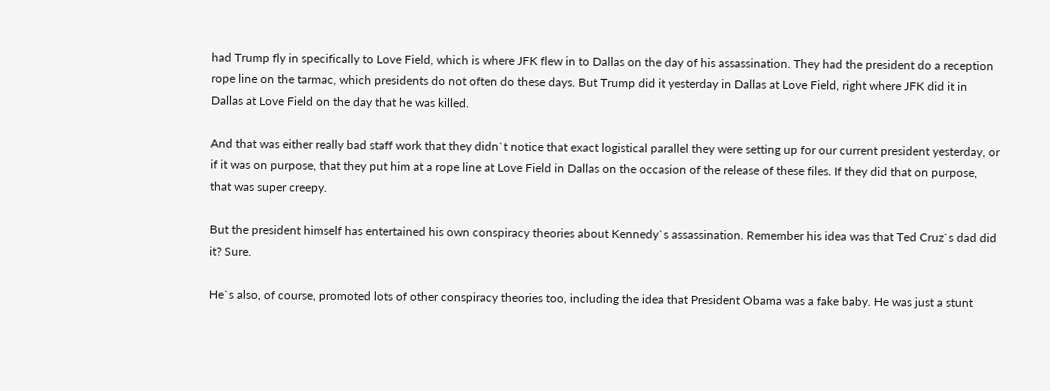had Trump fly in specifically to Love Field, which is where JFK flew in to Dallas on the day of his assassination. They had the president do a reception rope line on the tarmac, which presidents do not often do these days. But Trump did it yesterday in Dallas at Love Field, right where JFK did it in Dallas at Love Field on the day that he was killed.

And that was either really bad staff work that they didn`t notice that exact logistical parallel they were setting up for our current president yesterday, or if it was on purpose, that they put him at a rope line at Love Field in Dallas on the occasion of the release of these files. If they did that on purpose, that was super creepy.

But the president himself has entertained his own conspiracy theories about Kennedy`s assassination. Remember his idea was that Ted Cruz`s dad did it? Sure.

He`s also, of course, promoted lots of other conspiracy theories too, including the idea that President Obama was a fake baby. He was just a stunt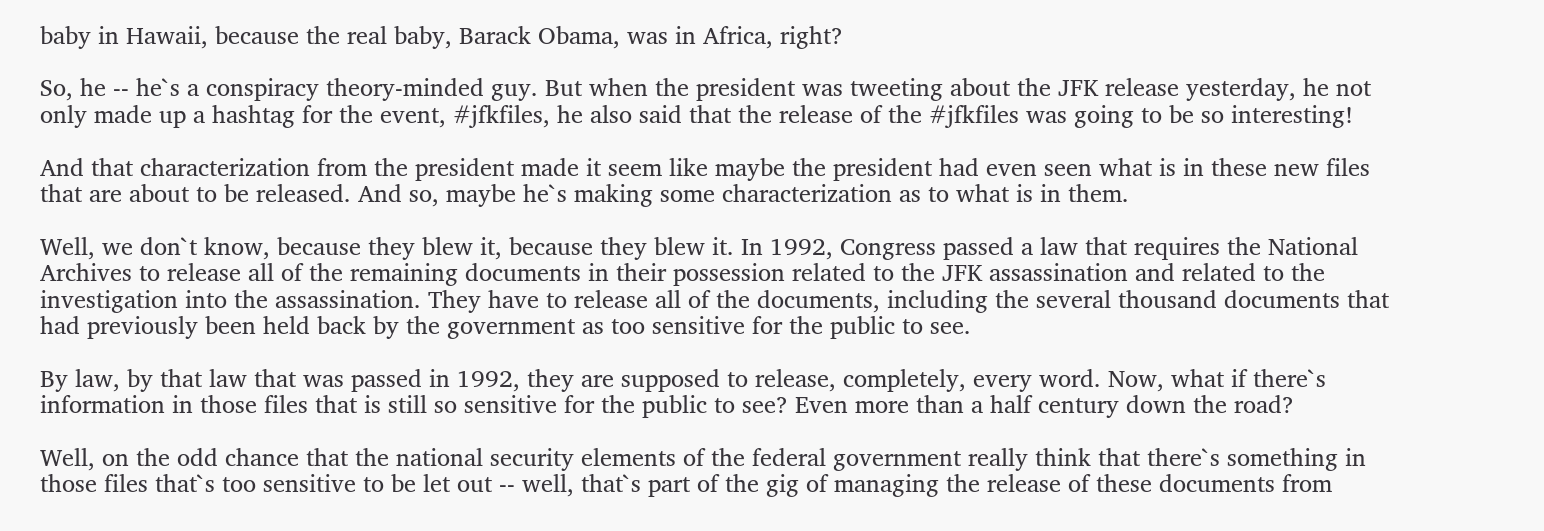baby in Hawaii, because the real baby, Barack Obama, was in Africa, right?

So, he -- he`s a conspiracy theory-minded guy. But when the president was tweeting about the JFK release yesterday, he not only made up a hashtag for the event, #jfkfiles, he also said that the release of the #jfkfiles was going to be so interesting!

And that characterization from the president made it seem like maybe the president had even seen what is in these new files that are about to be released. And so, maybe he`s making some characterization as to what is in them.

Well, we don`t know, because they blew it, because they blew it. In 1992, Congress passed a law that requires the National Archives to release all of the remaining documents in their possession related to the JFK assassination and related to the investigation into the assassination. They have to release all of the documents, including the several thousand documents that had previously been held back by the government as too sensitive for the public to see.

By law, by that law that was passed in 1992, they are supposed to release, completely, every word. Now, what if there`s information in those files that is still so sensitive for the public to see? Even more than a half century down the road?

Well, on the odd chance that the national security elements of the federal government really think that there`s something in those files that`s too sensitive to be let out -- well, that`s part of the gig of managing the release of these documents from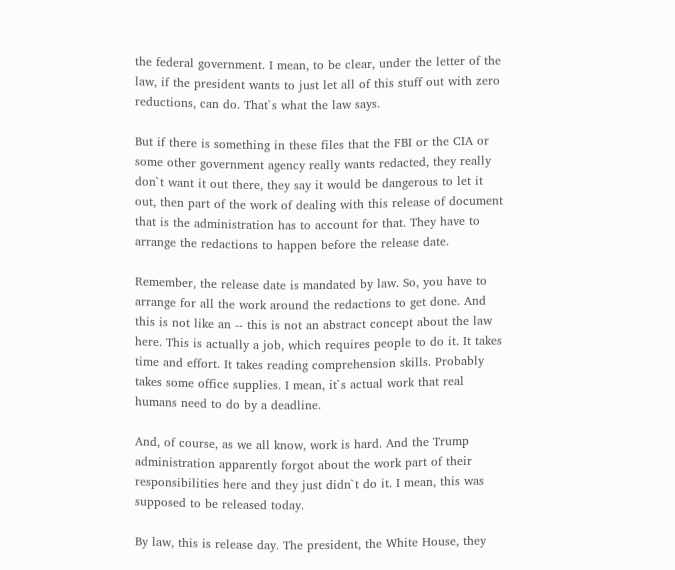the federal government. I mean, to be clear, under the letter of the law, if the president wants to just let all of this stuff out with zero reductions, can do. That`s what the law says.

But if there is something in these files that the FBI or the CIA or some other government agency really wants redacted, they really don`t want it out there, they say it would be dangerous to let it out, then part of the work of dealing with this release of document that is the administration has to account for that. They have to arrange the redactions to happen before the release date.

Remember, the release date is mandated by law. So, you have to arrange for all the work around the redactions to get done. And this is not like an -- this is not an abstract concept about the law here. This is actually a job, which requires people to do it. It takes time and effort. It takes reading comprehension skills. Probably takes some office supplies. I mean, it`s actual work that real humans need to do by a deadline.

And, of course, as we all know, work is hard. And the Trump administration apparently forgot about the work part of their responsibilities here and they just didn`t do it. I mean, this was supposed to be released today.

By law, this is release day. The president, the White House, they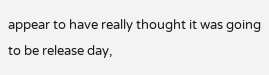appear to have really thought it was going to be release day,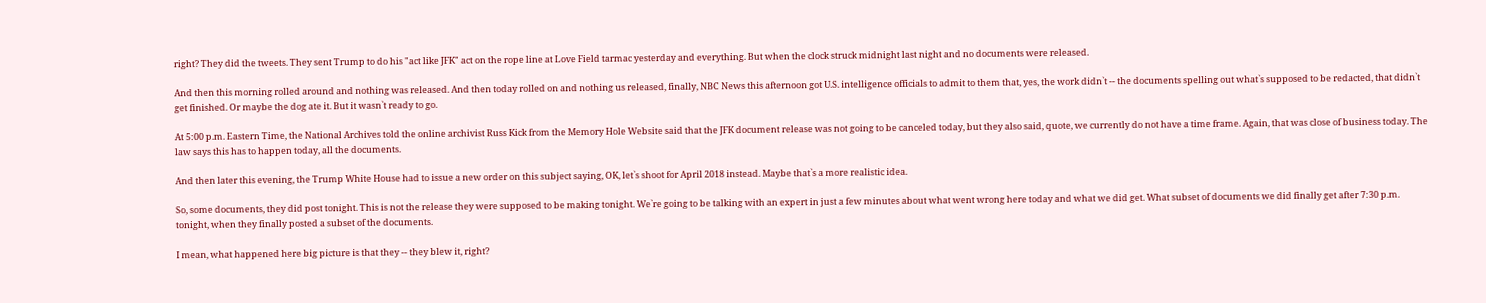right? They did the tweets. They sent Trump to do his "act like JFK" act on the rope line at Love Field tarmac yesterday and everything. But when the clock struck midnight last night and no documents were released.

And then this morning rolled around and nothing was released. And then today rolled on and nothing us released, finally, NBC News this afternoon got U.S. intelligence officials to admit to them that, yes, the work didn`t -- the documents spelling out what`s supposed to be redacted, that didn`t get finished. Or maybe the dog ate it. But it wasn`t ready to go.

At 5:00 p.m. Eastern Time, the National Archives told the online archivist Russ Kick from the Memory Hole Website said that the JFK document release was not going to be canceled today, but they also said, quote, we currently do not have a time frame. Again, that was close of business today. The law says this has to happen today, all the documents.

And then later this evening, the Trump White House had to issue a new order on this subject saying, OK, let`s shoot for April 2018 instead. Maybe that`s a more realistic idea.

So, some documents, they did post tonight. This is not the release they were supposed to be making tonight. We`re going to be talking with an expert in just a few minutes about what went wrong here today and what we did get. What subset of documents we did finally get after 7:30 p.m. tonight, when they finally posted a subset of the documents.

I mean, what happened here big picture is that they -- they blew it, right?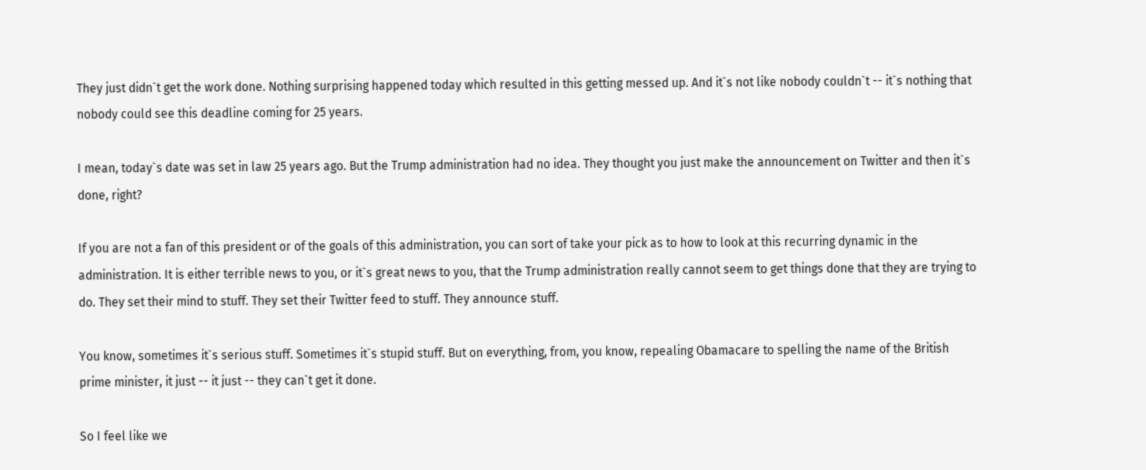They just didn`t get the work done. Nothing surprising happened today which resulted in this getting messed up. And it`s not like nobody couldn`t -- it`s nothing that nobody could see this deadline coming for 25 years.

I mean, today`s date was set in law 25 years ago. But the Trump administration had no idea. They thought you just make the announcement on Twitter and then it`s done, right?

If you are not a fan of this president or of the goals of this administration, you can sort of take your pick as to how to look at this recurring dynamic in the administration. It is either terrible news to you, or it`s great news to you, that the Trump administration really cannot seem to get things done that they are trying to do. They set their mind to stuff. They set their Twitter feed to stuff. They announce stuff.

You know, sometimes it`s serious stuff. Sometimes it`s stupid stuff. But on everything, from, you know, repealing Obamacare to spelling the name of the British prime minister, it just -- it just -- they can`t get it done.

So I feel like we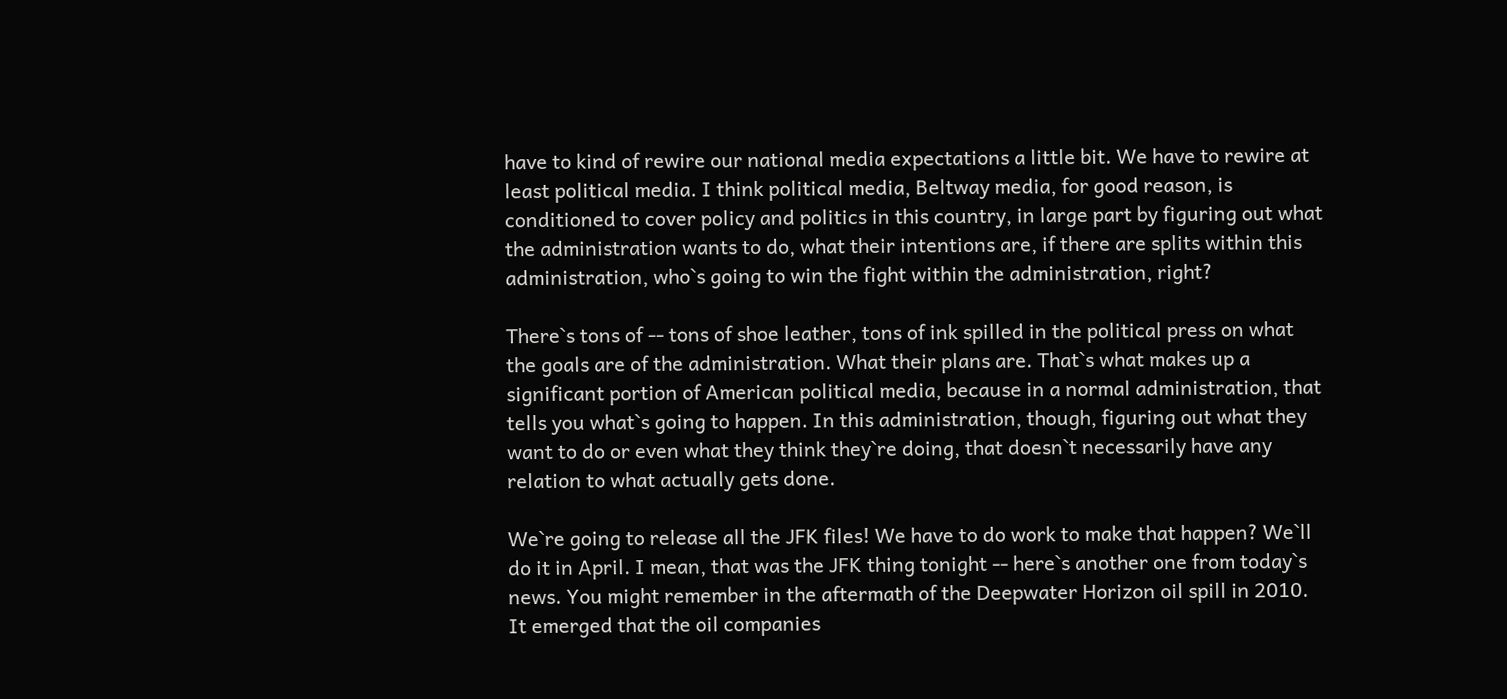have to kind of rewire our national media expectations a little bit. We have to rewire at least political media. I think political media, Beltway media, for good reason, is conditioned to cover policy and politics in this country, in large part by figuring out what the administration wants to do, what their intentions are, if there are splits within this administration, who`s going to win the fight within the administration, right?

There`s tons of -- tons of shoe leather, tons of ink spilled in the political press on what the goals are of the administration. What their plans are. That`s what makes up a significant portion of American political media, because in a normal administration, that tells you what`s going to happen. In this administration, though, figuring out what they want to do or even what they think they`re doing, that doesn`t necessarily have any relation to what actually gets done.

We`re going to release all the JFK files! We have to do work to make that happen? We`ll do it in April. I mean, that was the JFK thing tonight -- here`s another one from today`s news. You might remember in the aftermath of the Deepwater Horizon oil spill in 2010. It emerged that the oil companies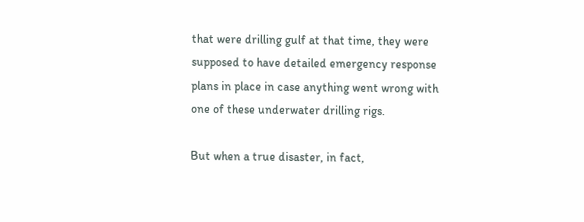that were drilling gulf at that time, they were supposed to have detailed emergency response plans in place in case anything went wrong with one of these underwater drilling rigs.

But when a true disaster, in fact,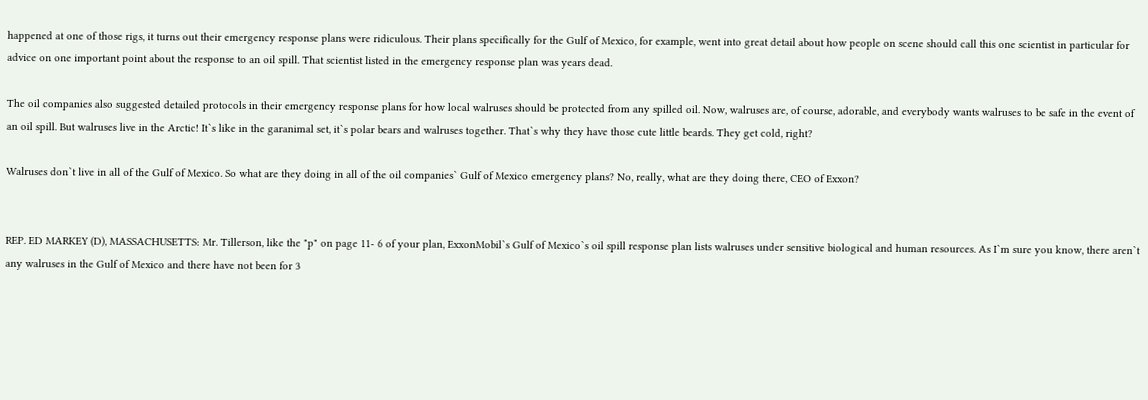happened at one of those rigs, it turns out their emergency response plans were ridiculous. Their plans specifically for the Gulf of Mexico, for example, went into great detail about how people on scene should call this one scientist in particular for advice on one important point about the response to an oil spill. That scientist listed in the emergency response plan was years dead.

The oil companies also suggested detailed protocols in their emergency response plans for how local walruses should be protected from any spilled oil. Now, walruses are, of course, adorable, and everybody wants walruses to be safe in the event of an oil spill. But walruses live in the Arctic! It`s like in the garanimal set, it`s polar bears and walruses together. That`s why they have those cute little beards. They get cold, right?

Walruses don`t live in all of the Gulf of Mexico. So what are they doing in all of the oil companies` Gulf of Mexico emergency plans? No, really, what are they doing there, CEO of Exxon?


REP. ED MARKEY (D), MASSACHUSETTS: Mr. Tillerson, like the "p" on page 11- 6 of your plan, ExxonMobil`s Gulf of Mexico`s oil spill response plan lists walruses under sensitive biological and human resources. As I`m sure you know, there aren`t any walruses in the Gulf of Mexico and there have not been for 3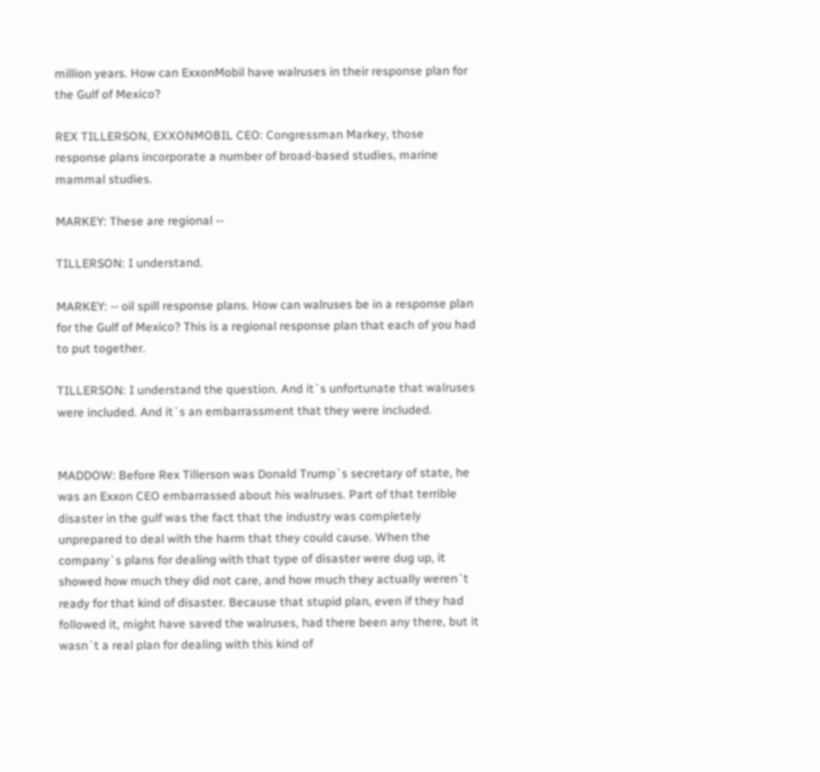million years. How can ExxonMobil have walruses in their response plan for the Gulf of Mexico?

REX TILLERSON, EXXONMOBIL CEO: Congressman Markey, those response plans incorporate a number of broad-based studies, marine mammal studies.

MARKEY: These are regional --

TILLERSON: I understand.

MARKEY: -- oil spill response plans. How can walruses be in a response plan for the Gulf of Mexico? This is a regional response plan that each of you had to put together.

TILLERSON: I understand the question. And it`s unfortunate that walruses were included. And it`s an embarrassment that they were included.


MADDOW: Before Rex Tillerson was Donald Trump`s secretary of state, he was an Exxon CEO embarrassed about his walruses. Part of that terrible disaster in the gulf was the fact that the industry was completely unprepared to deal with the harm that they could cause. When the company`s plans for dealing with that type of disaster were dug up, it showed how much they did not care, and how much they actually weren`t ready for that kind of disaster. Because that stupid plan, even if they had followed it, might have saved the walruses, had there been any there, but it wasn`t a real plan for dealing with this kind of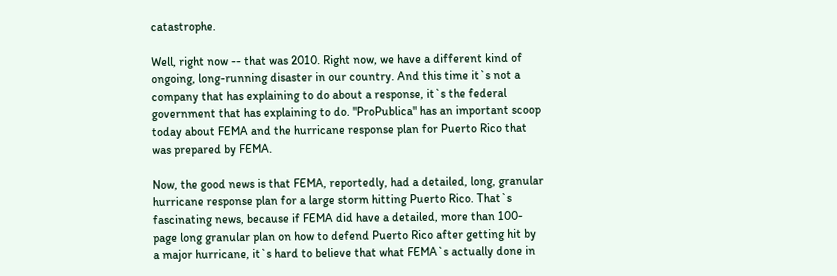catastrophe.

Well, right now -- that was 2010. Right now, we have a different kind of ongoing, long-running disaster in our country. And this time it`s not a company that has explaining to do about a response, it`s the federal government that has explaining to do. "ProPublica" has an important scoop today about FEMA and the hurricane response plan for Puerto Rico that was prepared by FEMA.

Now, the good news is that FEMA, reportedly, had a detailed, long, granular hurricane response plan for a large storm hitting Puerto Rico. That`s fascinating news, because if FEMA did have a detailed, more than 100-page long granular plan on how to defend Puerto Rico after getting hit by a major hurricane, it`s hard to believe that what FEMA`s actually done in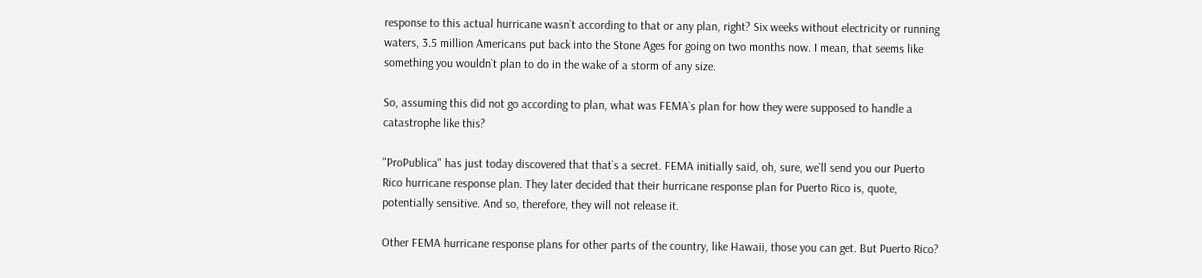response to this actual hurricane wasn`t according to that or any plan, right? Six weeks without electricity or running waters, 3.5 million Americans put back into the Stone Ages for going on two months now. I mean, that seems like something you wouldn`t plan to do in the wake of a storm of any size.

So, assuming this did not go according to plan, what was FEMA`s plan for how they were supposed to handle a catastrophe like this?

"ProPublica" has just today discovered that that`s a secret. FEMA initially said, oh, sure, we`ll send you our Puerto Rico hurricane response plan. They later decided that their hurricane response plan for Puerto Rico is, quote, potentially sensitive. And so, therefore, they will not release it.

Other FEMA hurricane response plans for other parts of the country, like Hawaii, those you can get. But Puerto Rico?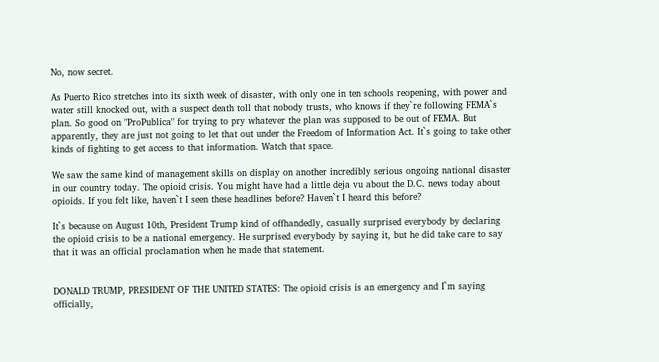No, now secret.

As Puerto Rico stretches into its sixth week of disaster, with only one in ten schools reopening, with power and water still knocked out, with a suspect death toll that nobody trusts, who knows if they`re following FEMA`s plan. So good on "ProPublica" for trying to pry whatever the plan was supposed to be out of FEMA. But apparently, they are just not going to let that out under the Freedom of Information Act. It`s going to take other kinds of fighting to get access to that information. Watch that space.

We saw the same kind of management skills on display on another incredibly serious ongoing national disaster in our country today. The opioid crisis. You might have had a little deja vu about the D.C. news today about opioids. If you felt like, haven`t I seen these headlines before? Haven`t I heard this before?

It`s because on August 10th, President Trump kind of offhandedly, casually surprised everybody by declaring the opioid crisis to be a national emergency. He surprised everybody by saying it, but he did take care to say that it was an official proclamation when he made that statement.


DONALD TRUMP, PRESIDENT OF THE UNITED STATES: The opioid crisis is an emergency and I`m saying officially,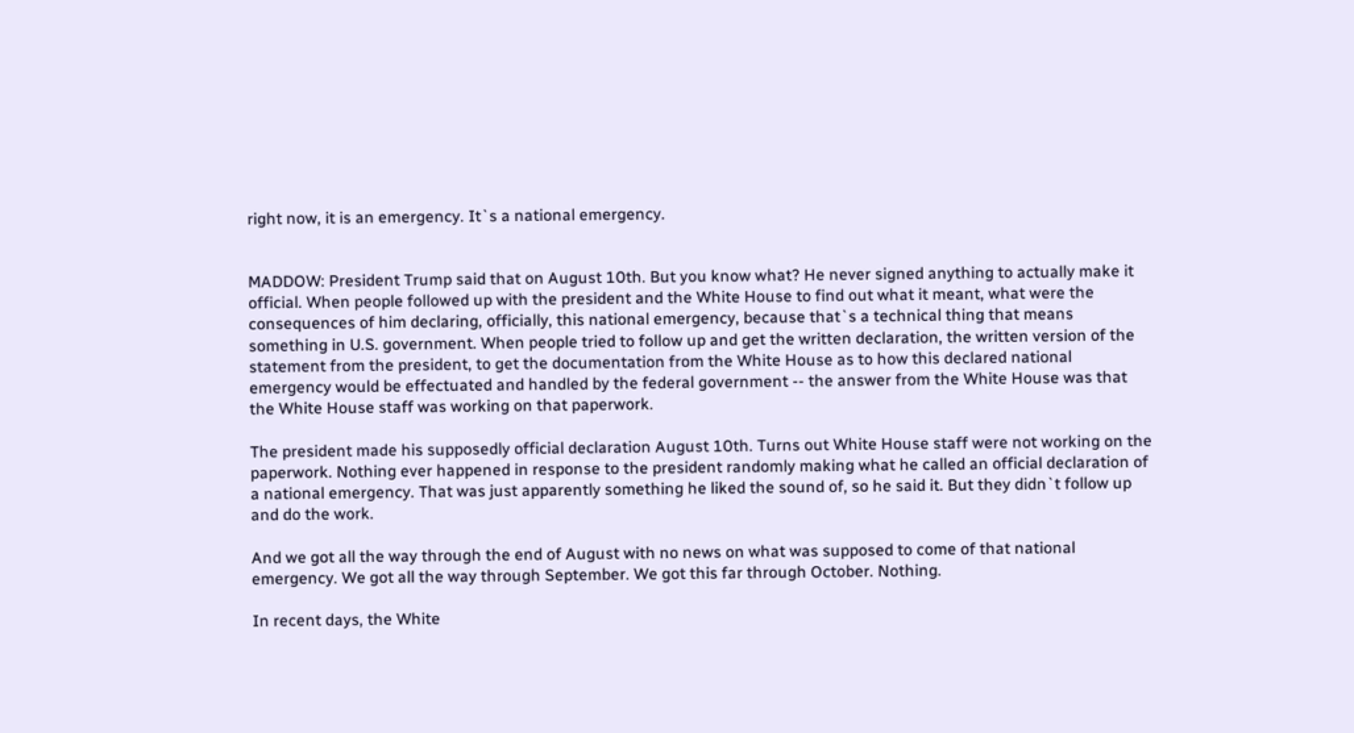right now, it is an emergency. It`s a national emergency.


MADDOW: President Trump said that on August 10th. But you know what? He never signed anything to actually make it official. When people followed up with the president and the White House to find out what it meant, what were the consequences of him declaring, officially, this national emergency, because that`s a technical thing that means something in U.S. government. When people tried to follow up and get the written declaration, the written version of the statement from the president, to get the documentation from the White House as to how this declared national emergency would be effectuated and handled by the federal government -- the answer from the White House was that the White House staff was working on that paperwork.

The president made his supposedly official declaration August 10th. Turns out White House staff were not working on the paperwork. Nothing ever happened in response to the president randomly making what he called an official declaration of a national emergency. That was just apparently something he liked the sound of, so he said it. But they didn`t follow up and do the work.

And we got all the way through the end of August with no news on what was supposed to come of that national emergency. We got all the way through September. We got this far through October. Nothing.

In recent days, the White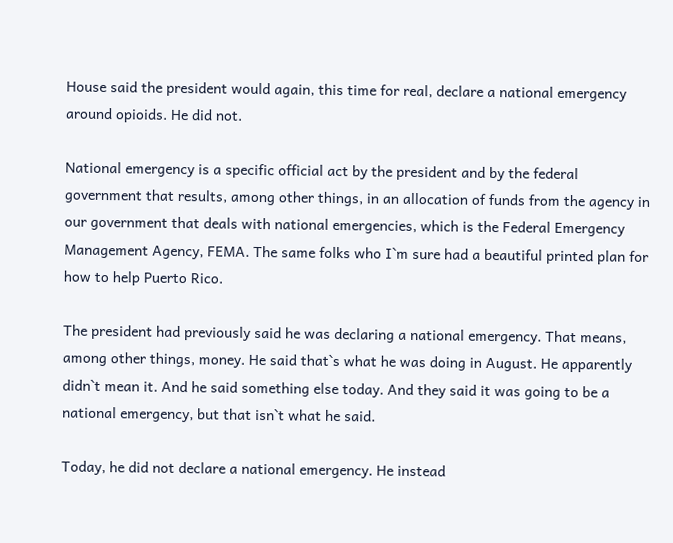House said the president would again, this time for real, declare a national emergency around opioids. He did not.

National emergency is a specific official act by the president and by the federal government that results, among other things, in an allocation of funds from the agency in our government that deals with national emergencies, which is the Federal Emergency Management Agency, FEMA. The same folks who I`m sure had a beautiful printed plan for how to help Puerto Rico.

The president had previously said he was declaring a national emergency. That means, among other things, money. He said that`s what he was doing in August. He apparently didn`t mean it. And he said something else today. And they said it was going to be a national emergency, but that isn`t what he said.

Today, he did not declare a national emergency. He instead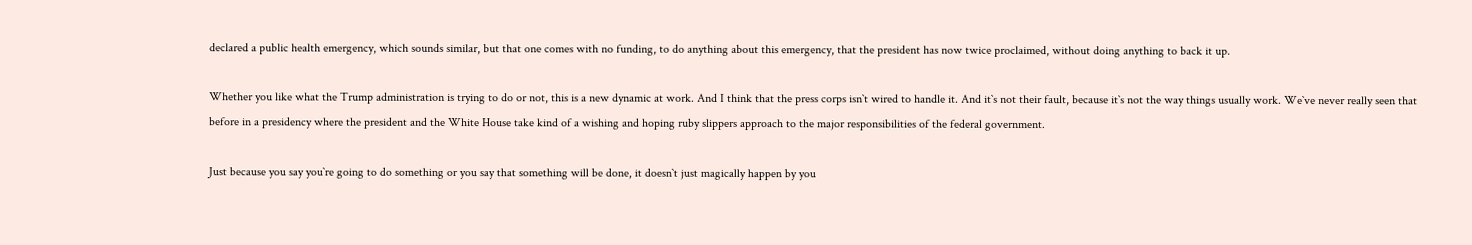declared a public health emergency, which sounds similar, but that one comes with no funding, to do anything about this emergency, that the president has now twice proclaimed, without doing anything to back it up.

Whether you like what the Trump administration is trying to do or not, this is a new dynamic at work. And I think that the press corps isn`t wired to handle it. And it`s not their fault, because it`s not the way things usually work. We`ve never really seen that before in a presidency where the president and the White House take kind of a wishing and hoping ruby slippers approach to the major responsibilities of the federal government.

Just because you say you`re going to do something or you say that something will be done, it doesn`t just magically happen by you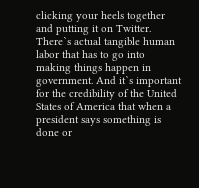clicking your heels together and putting it on Twitter. There`s actual tangible human labor that has to go into making things happen in government. And it`s important for the credibility of the United States of America that when a president says something is done or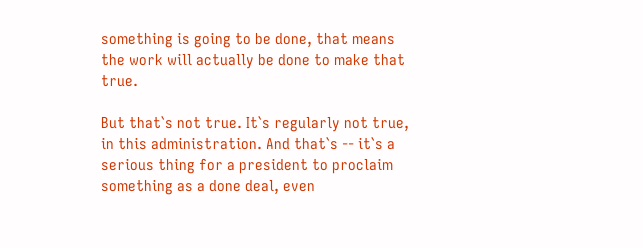something is going to be done, that means the work will actually be done to make that true.

But that`s not true. It`s regularly not true, in this administration. And that`s -- it`s a serious thing for a president to proclaim something as a done deal, even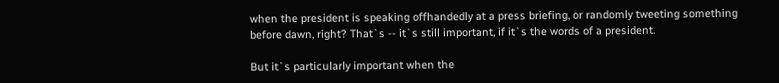when the president is speaking offhandedly at a press briefing, or randomly tweeting something before dawn, right? That`s -- it`s still important, if it`s the words of a president.

But it`s particularly important when the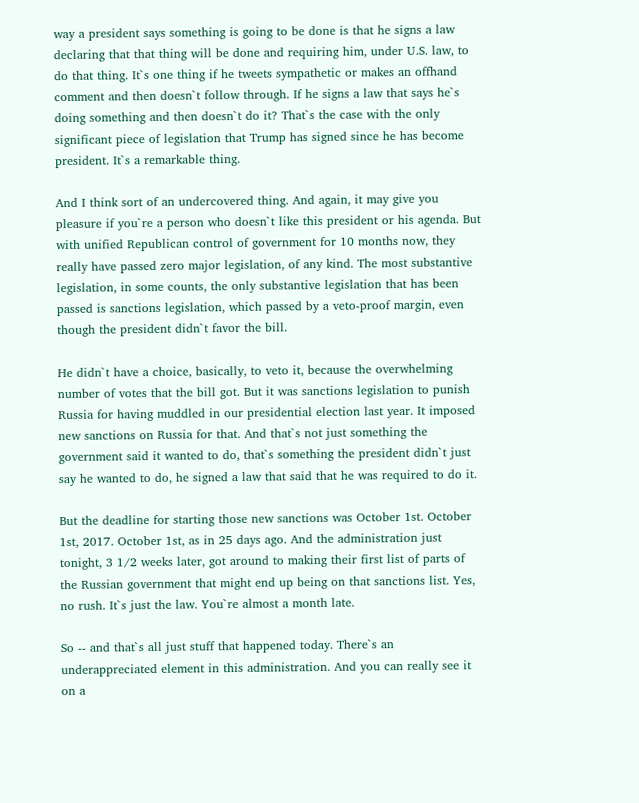way a president says something is going to be done is that he signs a law declaring that that thing will be done and requiring him, under U.S. law, to do that thing. It`s one thing if he tweets sympathetic or makes an offhand comment and then doesn`t follow through. If he signs a law that says he`s doing something and then doesn`t do it? That`s the case with the only significant piece of legislation that Trump has signed since he has become president. It`s a remarkable thing.

And I think sort of an undercovered thing. And again, it may give you pleasure if you`re a person who doesn`t like this president or his agenda. But with unified Republican control of government for 10 months now, they really have passed zero major legislation, of any kind. The most substantive legislation, in some counts, the only substantive legislation that has been passed is sanctions legislation, which passed by a veto-proof margin, even though the president didn`t favor the bill.

He didn`t have a choice, basically, to veto it, because the overwhelming number of votes that the bill got. But it was sanctions legislation to punish Russia for having muddled in our presidential election last year. It imposed new sanctions on Russia for that. And that`s not just something the government said it wanted to do, that`s something the president didn`t just say he wanted to do, he signed a law that said that he was required to do it.

But the deadline for starting those new sanctions was October 1st. October 1st, 2017. October 1st, as in 25 days ago. And the administration just tonight, 3 1/2 weeks later, got around to making their first list of parts of the Russian government that might end up being on that sanctions list. Yes, no rush. It`s just the law. You`re almost a month late.

So -- and that`s all just stuff that happened today. There`s an underappreciated element in this administration. And you can really see it on a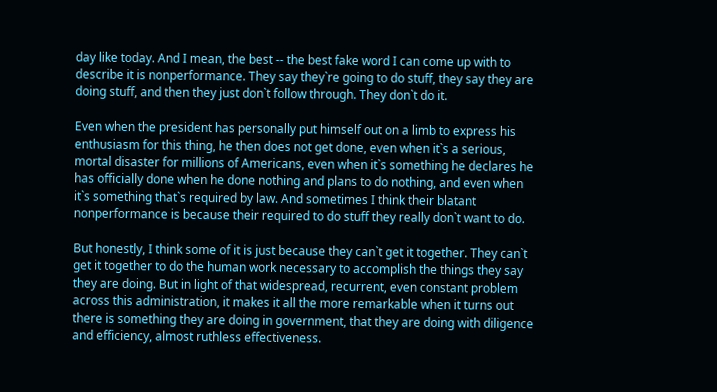day like today. And I mean, the best -- the best fake word I can come up with to describe it is nonperformance. They say they`re going to do stuff, they say they are doing stuff, and then they just don`t follow through. They don`t do it.

Even when the president has personally put himself out on a limb to express his enthusiasm for this thing, he then does not get done, even when it`s a serious, mortal disaster for millions of Americans, even when it`s something he declares he has officially done when he done nothing and plans to do nothing, and even when it`s something that`s required by law. And sometimes I think their blatant nonperformance is because their required to do stuff they really don`t want to do.

But honestly, I think some of it is just because they can`t get it together. They can`t get it together to do the human work necessary to accomplish the things they say they are doing. But in light of that widespread, recurrent, even constant problem across this administration, it makes it all the more remarkable when it turns out there is something they are doing in government, that they are doing with diligence and efficiency, almost ruthless effectiveness.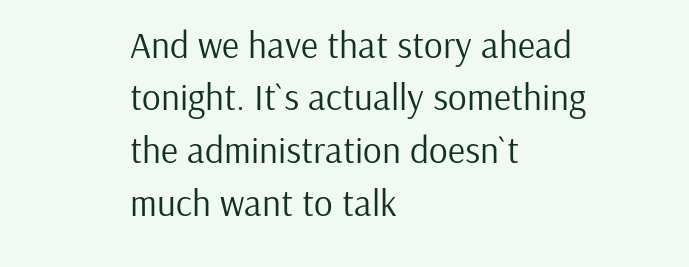And we have that story ahead tonight. It`s actually something the administration doesn`t much want to talk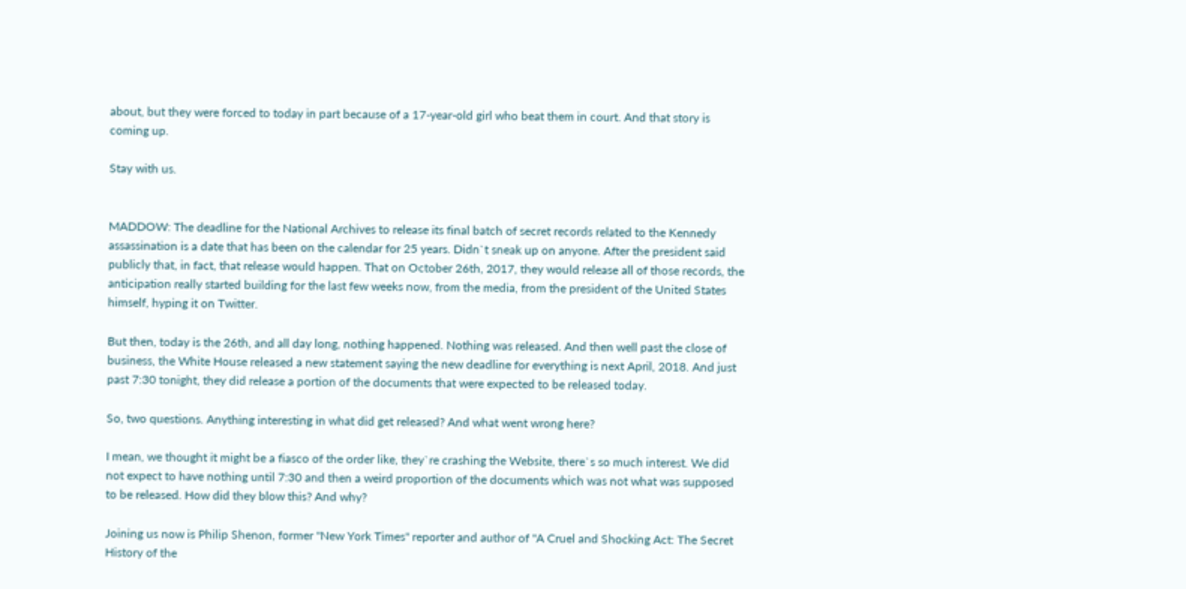about, but they were forced to today in part because of a 17-year-old girl who beat them in court. And that story is coming up.

Stay with us.


MADDOW: The deadline for the National Archives to release its final batch of secret records related to the Kennedy assassination is a date that has been on the calendar for 25 years. Didn`t sneak up on anyone. After the president said publicly that, in fact, that release would happen. That on October 26th, 2017, they would release all of those records, the anticipation really started building for the last few weeks now, from the media, from the president of the United States himself, hyping it on Twitter.

But then, today is the 26th, and all day long, nothing happened. Nothing was released. And then well past the close of business, the White House released a new statement saying the new deadline for everything is next April, 2018. And just past 7:30 tonight, they did release a portion of the documents that were expected to be released today.

So, two questions. Anything interesting in what did get released? And what went wrong here?

I mean, we thought it might be a fiasco of the order like, they`re crashing the Website, there`s so much interest. We did not expect to have nothing until 7:30 and then a weird proportion of the documents which was not what was supposed to be released. How did they blow this? And why?

Joining us now is Philip Shenon, former "New York Times" reporter and author of "A Cruel and Shocking Act: The Secret History of the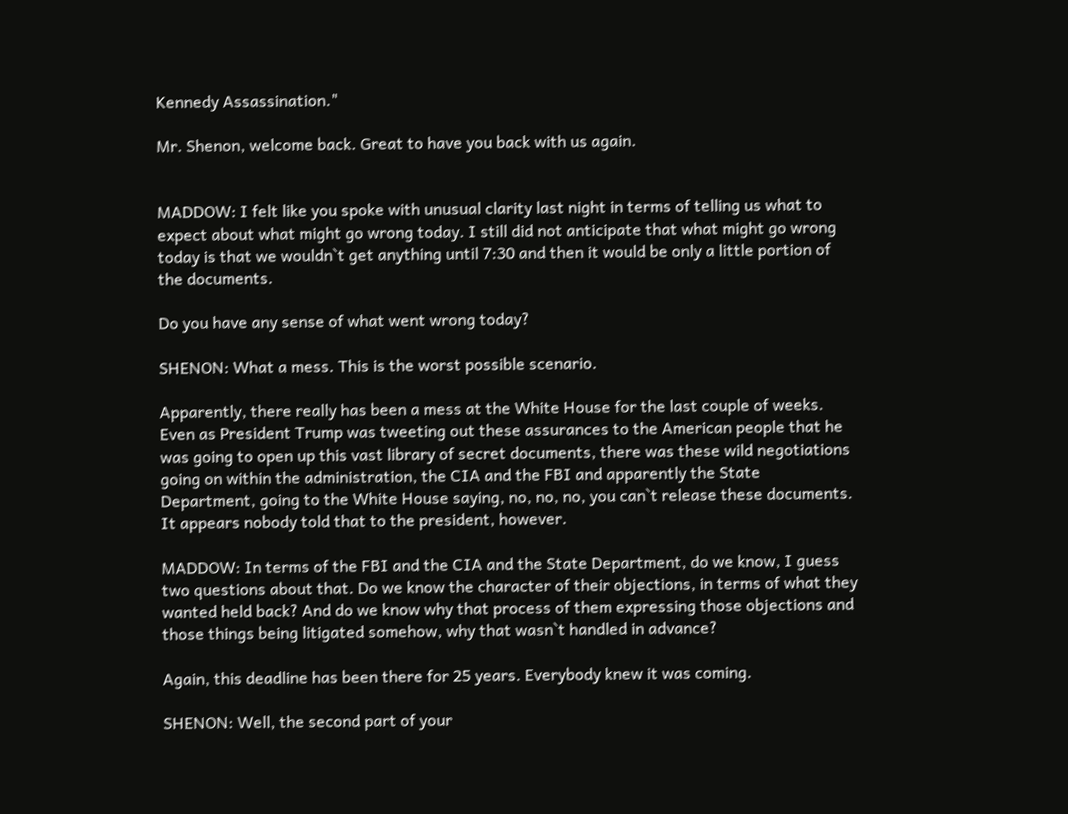Kennedy Assassination."

Mr. Shenon, welcome back. Great to have you back with us again.


MADDOW: I felt like you spoke with unusual clarity last night in terms of telling us what to expect about what might go wrong today. I still did not anticipate that what might go wrong today is that we wouldn`t get anything until 7:30 and then it would be only a little portion of the documents.

Do you have any sense of what went wrong today?

SHENON: What a mess. This is the worst possible scenario.

Apparently, there really has been a mess at the White House for the last couple of weeks. Even as President Trump was tweeting out these assurances to the American people that he was going to open up this vast library of secret documents, there was these wild negotiations going on within the administration, the CIA and the FBI and apparently the State Department, going to the White House saying, no, no, no, you can`t release these documents. It appears nobody told that to the president, however.

MADDOW: In terms of the FBI and the CIA and the State Department, do we know, I guess two questions about that. Do we know the character of their objections, in terms of what they wanted held back? And do we know why that process of them expressing those objections and those things being litigated somehow, why that wasn`t handled in advance?

Again, this deadline has been there for 25 years. Everybody knew it was coming.

SHENON: Well, the second part of your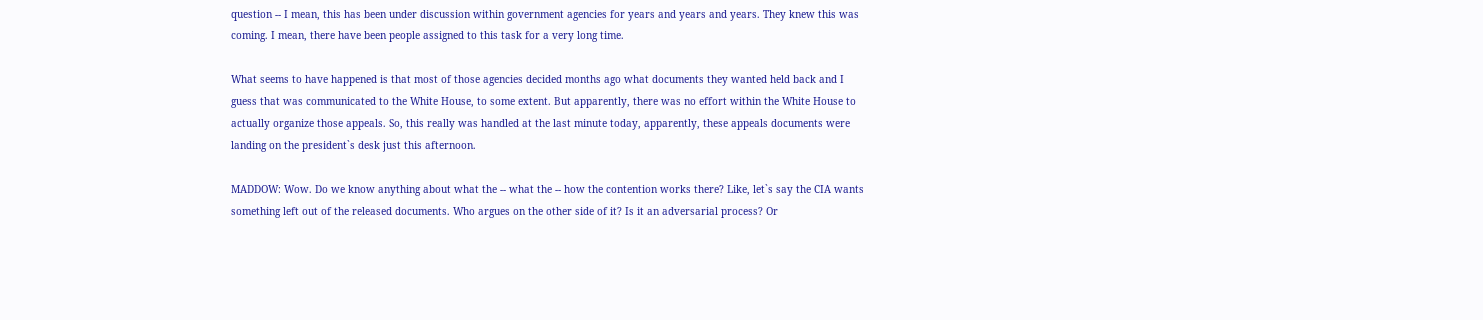question -- I mean, this has been under discussion within government agencies for years and years and years. They knew this was coming. I mean, there have been people assigned to this task for a very long time.

What seems to have happened is that most of those agencies decided months ago what documents they wanted held back and I guess that was communicated to the White House, to some extent. But apparently, there was no effort within the White House to actually organize those appeals. So, this really was handled at the last minute today, apparently, these appeals documents were landing on the president`s desk just this afternoon.

MADDOW: Wow. Do we know anything about what the -- what the -- how the contention works there? Like, let`s say the CIA wants something left out of the released documents. Who argues on the other side of it? Is it an adversarial process? Or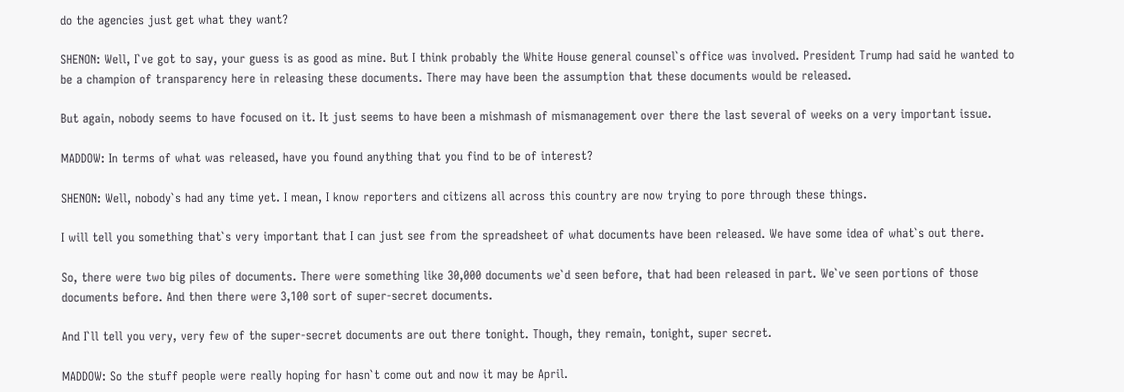do the agencies just get what they want?

SHENON: Well, I`ve got to say, your guess is as good as mine. But I think probably the White House general counsel`s office was involved. President Trump had said he wanted to be a champion of transparency here in releasing these documents. There may have been the assumption that these documents would be released.

But again, nobody seems to have focused on it. It just seems to have been a mishmash of mismanagement over there the last several of weeks on a very important issue.

MADDOW: In terms of what was released, have you found anything that you find to be of interest?

SHENON: Well, nobody`s had any time yet. I mean, I know reporters and citizens all across this country are now trying to pore through these things.

I will tell you something that`s very important that I can just see from the spreadsheet of what documents have been released. We have some idea of what`s out there.

So, there were two big piles of documents. There were something like 30,000 documents we`d seen before, that had been released in part. We`ve seen portions of those documents before. And then there were 3,100 sort of super-secret documents.

And I`ll tell you very, very few of the super-secret documents are out there tonight. Though, they remain, tonight, super secret.

MADDOW: So the stuff people were really hoping for hasn`t come out and now it may be April.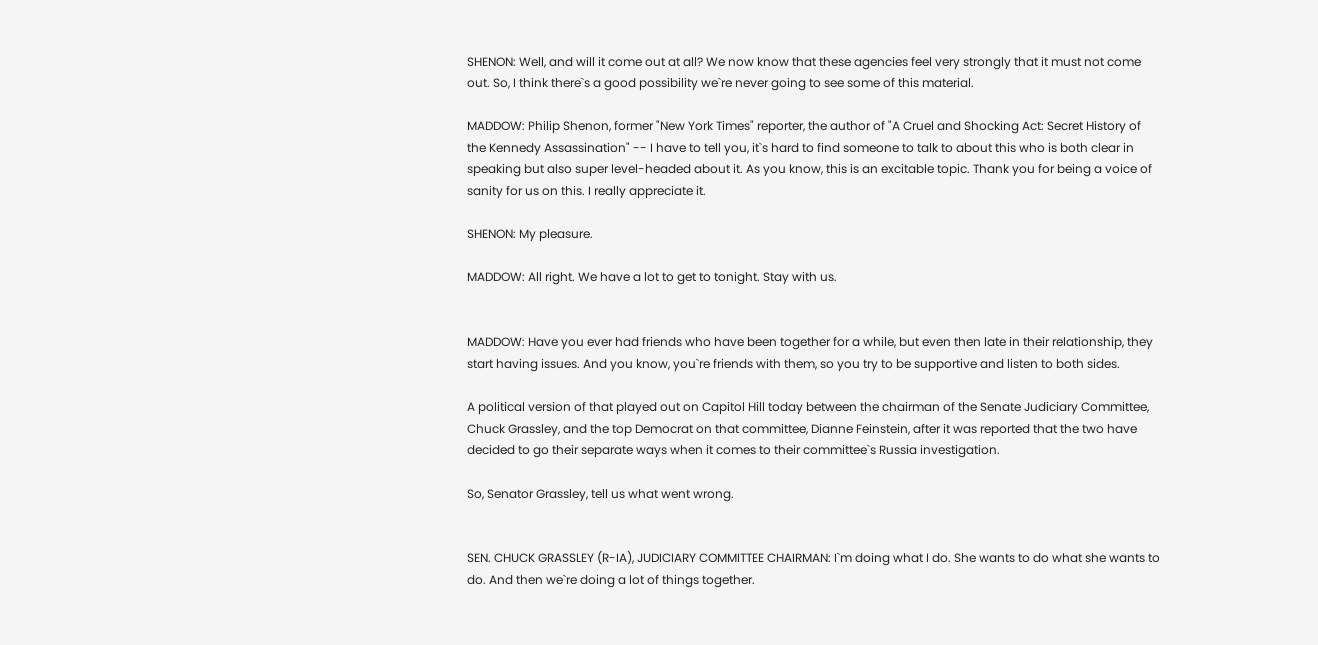SHENON: Well, and will it come out at all? We now know that these agencies feel very strongly that it must not come out. So, I think there`s a good possibility we`re never going to see some of this material.

MADDOW: Philip Shenon, former "New York Times" reporter, the author of "A Cruel and Shocking Act: Secret History of the Kennedy Assassination" -- I have to tell you, it`s hard to find someone to talk to about this who is both clear in speaking but also super level-headed about it. As you know, this is an excitable topic. Thank you for being a voice of sanity for us on this. I really appreciate it.

SHENON: My pleasure.

MADDOW: All right. We have a lot to get to tonight. Stay with us.


MADDOW: Have you ever had friends who have been together for a while, but even then late in their relationship, they start having issues. And you know, you`re friends with them, so you try to be supportive and listen to both sides.

A political version of that played out on Capitol Hill today between the chairman of the Senate Judiciary Committee, Chuck Grassley, and the top Democrat on that committee, Dianne Feinstein, after it was reported that the two have decided to go their separate ways when it comes to their committee`s Russia investigation.

So, Senator Grassley, tell us what went wrong.


SEN. CHUCK GRASSLEY (R-IA), JUDICIARY COMMITTEE CHAIRMAN: I`m doing what I do. She wants to do what she wants to do. And then we`re doing a lot of things together.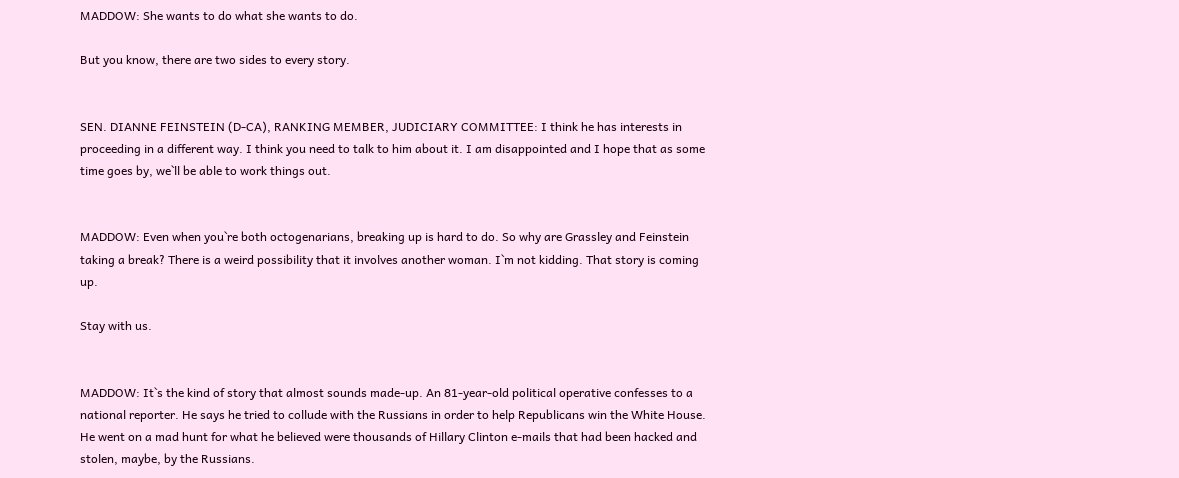MADDOW: She wants to do what she wants to do.

But you know, there are two sides to every story.


SEN. DIANNE FEINSTEIN (D-CA), RANKING MEMBER, JUDICIARY COMMITTEE: I think he has interests in proceeding in a different way. I think you need to talk to him about it. I am disappointed and I hope that as some time goes by, we`ll be able to work things out.


MADDOW: Even when you`re both octogenarians, breaking up is hard to do. So why are Grassley and Feinstein taking a break? There is a weird possibility that it involves another woman. I`m not kidding. That story is coming up.

Stay with us.


MADDOW: It`s the kind of story that almost sounds made-up. An 81-year-old political operative confesses to a national reporter. He says he tried to collude with the Russians in order to help Republicans win the White House. He went on a mad hunt for what he believed were thousands of Hillary Clinton e-mails that had been hacked and stolen, maybe, by the Russians.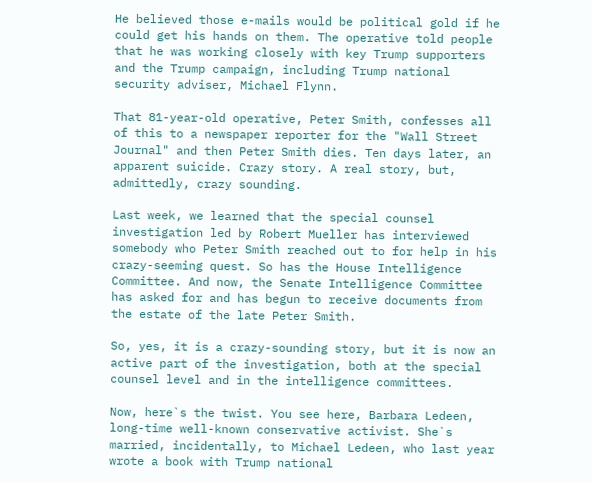He believed those e-mails would be political gold if he could get his hands on them. The operative told people that he was working closely with key Trump supporters and the Trump campaign, including Trump national security adviser, Michael Flynn.

That 81-year-old operative, Peter Smith, confesses all of this to a newspaper reporter for the "Wall Street Journal" and then Peter Smith dies. Ten days later, an apparent suicide. Crazy story. A real story, but, admittedly, crazy sounding.

Last week, we learned that the special counsel investigation led by Robert Mueller has interviewed somebody who Peter Smith reached out to for help in his crazy-seeming quest. So has the House Intelligence Committee. And now, the Senate Intelligence Committee has asked for and has begun to receive documents from the estate of the late Peter Smith.

So, yes, it is a crazy-sounding story, but it is now an active part of the investigation, both at the special counsel level and in the intelligence committees.

Now, here`s the twist. You see here, Barbara Ledeen, long-time well-known conservative activist. She`s married, incidentally, to Michael Ledeen, who last year wrote a book with Trump national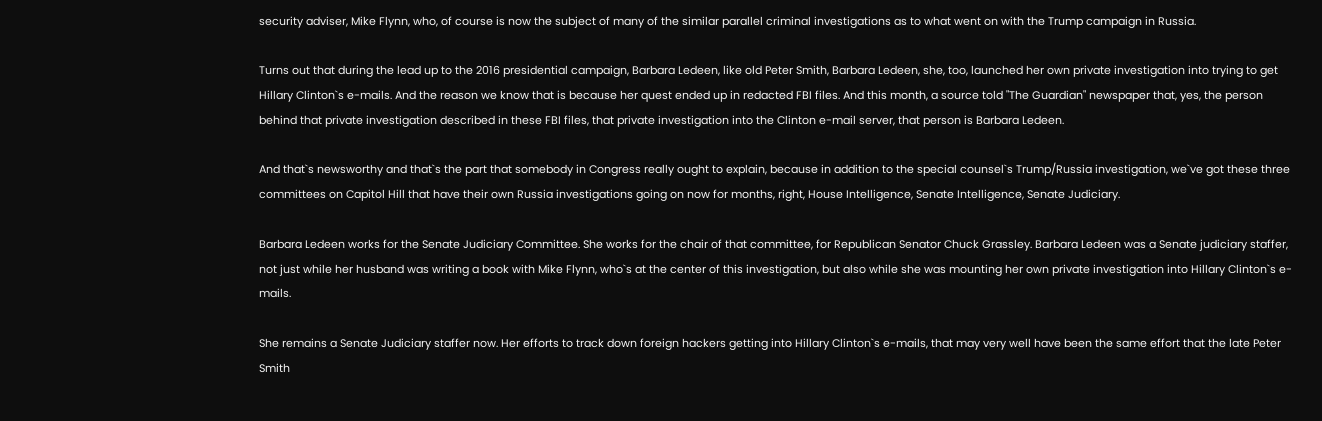security adviser, Mike Flynn, who, of course is now the subject of many of the similar parallel criminal investigations as to what went on with the Trump campaign in Russia.

Turns out that during the lead up to the 2016 presidential campaign, Barbara Ledeen, like old Peter Smith, Barbara Ledeen, she, too, launched her own private investigation into trying to get Hillary Clinton`s e-mails. And the reason we know that is because her quest ended up in redacted FBI files. And this month, a source told "The Guardian" newspaper that, yes, the person behind that private investigation described in these FBI files, that private investigation into the Clinton e-mail server, that person is Barbara Ledeen.

And that`s newsworthy and that`s the part that somebody in Congress really ought to explain, because in addition to the special counsel`s Trump/Russia investigation, we`ve got these three committees on Capitol Hill that have their own Russia investigations going on now for months, right, House Intelligence, Senate Intelligence, Senate Judiciary.

Barbara Ledeen works for the Senate Judiciary Committee. She works for the chair of that committee, for Republican Senator Chuck Grassley. Barbara Ledeen was a Senate judiciary staffer, not just while her husband was writing a book with Mike Flynn, who`s at the center of this investigation, but also while she was mounting her own private investigation into Hillary Clinton`s e-mails.

She remains a Senate Judiciary staffer now. Her efforts to track down foreign hackers getting into Hillary Clinton`s e-mails, that may very well have been the same effort that the late Peter Smith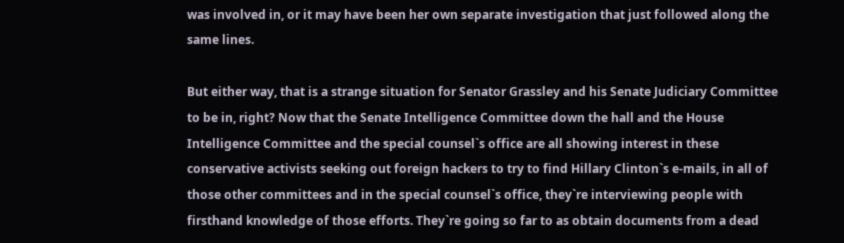was involved in, or it may have been her own separate investigation that just followed along the same lines.

But either way, that is a strange situation for Senator Grassley and his Senate Judiciary Committee to be in, right? Now that the Senate Intelligence Committee down the hall and the House Intelligence Committee and the special counsel`s office are all showing interest in these conservative activists seeking out foreign hackers to try to find Hillary Clinton`s e-mails, in all of those other committees and in the special counsel`s office, they`re interviewing people with firsthand knowledge of those efforts. They`re going so far to as obtain documents from a dead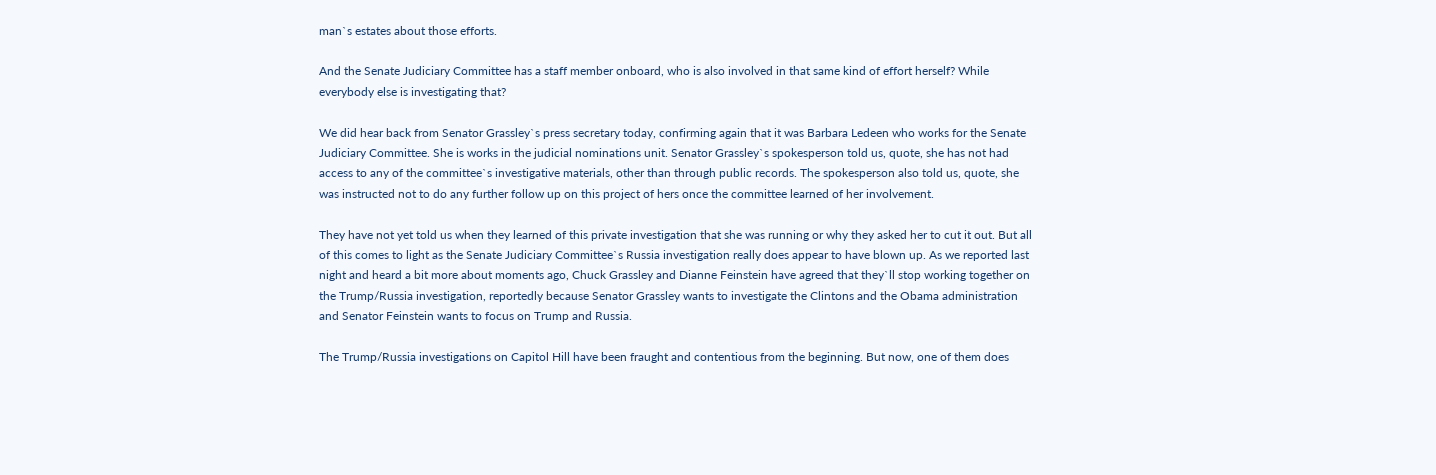man`s estates about those efforts.

And the Senate Judiciary Committee has a staff member onboard, who is also involved in that same kind of effort herself? While everybody else is investigating that?

We did hear back from Senator Grassley`s press secretary today, confirming again that it was Barbara Ledeen who works for the Senate Judiciary Committee. She is works in the judicial nominations unit. Senator Grassley`s spokesperson told us, quote, she has not had access to any of the committee`s investigative materials, other than through public records. The spokesperson also told us, quote, she was instructed not to do any further follow up on this project of hers once the committee learned of her involvement.

They have not yet told us when they learned of this private investigation that she was running or why they asked her to cut it out. But all of this comes to light as the Senate Judiciary Committee`s Russia investigation really does appear to have blown up. As we reported last night and heard a bit more about moments ago, Chuck Grassley and Dianne Feinstein have agreed that they`ll stop working together on the Trump/Russia investigation, reportedly because Senator Grassley wants to investigate the Clintons and the Obama administration and Senator Feinstein wants to focus on Trump and Russia.

The Trump/Russia investigations on Capitol Hill have been fraught and contentious from the beginning. But now, one of them does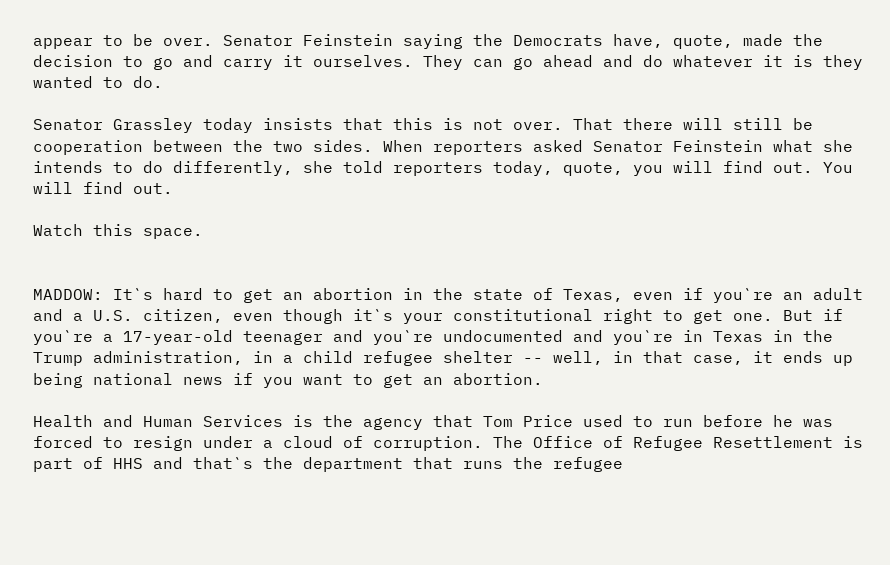appear to be over. Senator Feinstein saying the Democrats have, quote, made the decision to go and carry it ourselves. They can go ahead and do whatever it is they wanted to do.

Senator Grassley today insists that this is not over. That there will still be cooperation between the two sides. When reporters asked Senator Feinstein what she intends to do differently, she told reporters today, quote, you will find out. You will find out.

Watch this space.


MADDOW: It`s hard to get an abortion in the state of Texas, even if you`re an adult and a U.S. citizen, even though it`s your constitutional right to get one. But if you`re a 17-year-old teenager and you`re undocumented and you`re in Texas in the Trump administration, in a child refugee shelter -- well, in that case, it ends up being national news if you want to get an abortion.

Health and Human Services is the agency that Tom Price used to run before he was forced to resign under a cloud of corruption. The Office of Refugee Resettlement is part of HHS and that`s the department that runs the refugee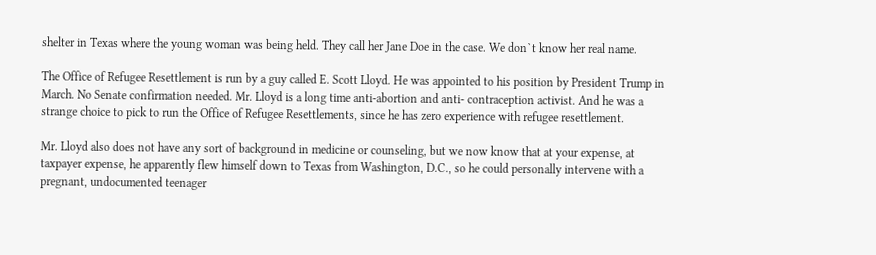shelter in Texas where the young woman was being held. They call her Jane Doe in the case. We don`t know her real name.

The Office of Refugee Resettlement is run by a guy called E. Scott Lloyd. He was appointed to his position by President Trump in March. No Senate confirmation needed. Mr. Lloyd is a long time anti-abortion and anti- contraception activist. And he was a strange choice to pick to run the Office of Refugee Resettlements, since he has zero experience with refugee resettlement.

Mr. Lloyd also does not have any sort of background in medicine or counseling, but we now know that at your expense, at taxpayer expense, he apparently flew himself down to Texas from Washington, D.C., so he could personally intervene with a pregnant, undocumented teenager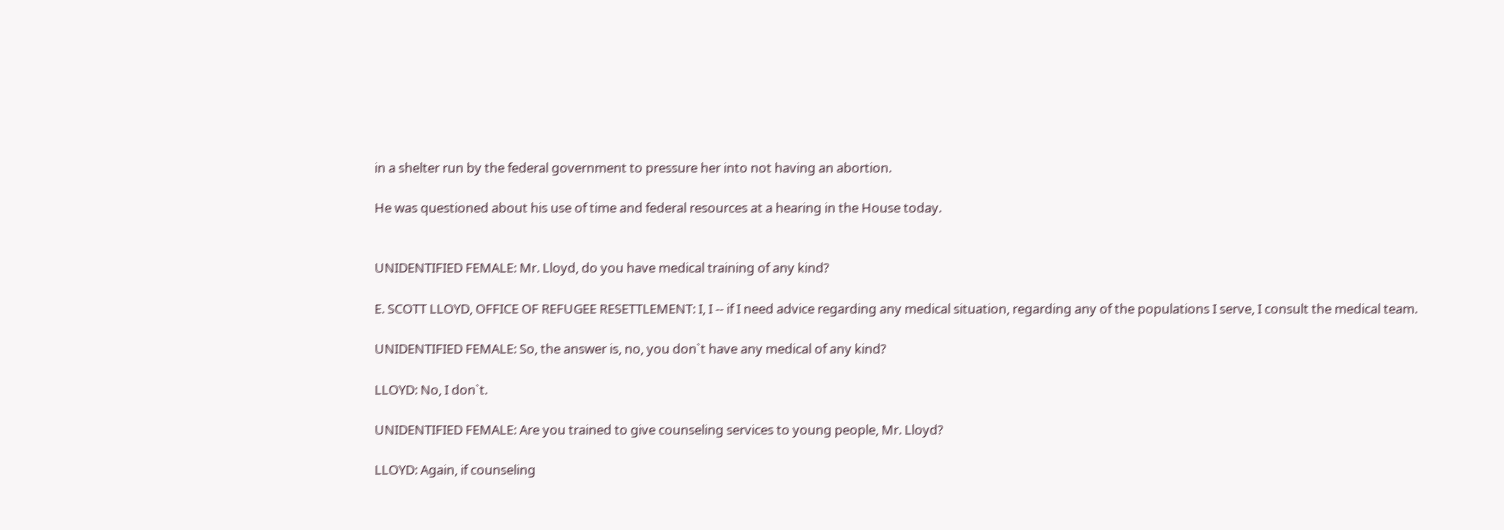in a shelter run by the federal government to pressure her into not having an abortion.

He was questioned about his use of time and federal resources at a hearing in the House today.


UNIDENTIFIED FEMALE: Mr. Lloyd, do you have medical training of any kind?

E. SCOTT LLOYD, OFFICE OF REFUGEE RESETTLEMENT: I, I -- if I need advice regarding any medical situation, regarding any of the populations I serve, I consult the medical team.

UNIDENTIFIED FEMALE: So, the answer is, no, you don`t have any medical of any kind?

LLOYD: No, I don`t.

UNIDENTIFIED FEMALE: Are you trained to give counseling services to young people, Mr. Lloyd?

LLOYD: Again, if counseling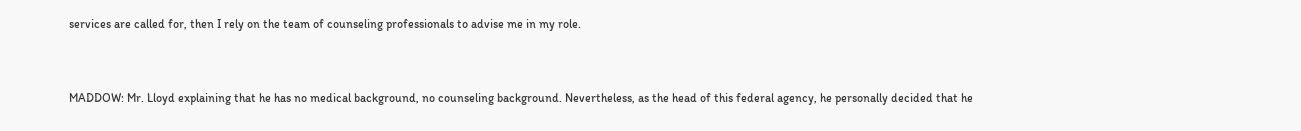services are called for, then I rely on the team of counseling professionals to advise me in my role.


MADDOW: Mr. Lloyd explaining that he has no medical background, no counseling background. Nevertheless, as the head of this federal agency, he personally decided that he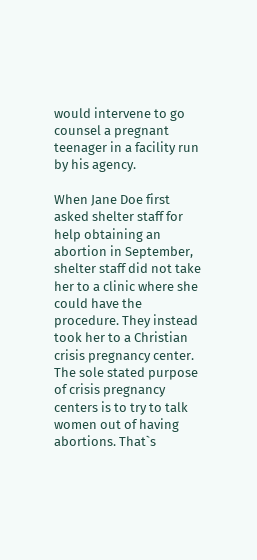would intervene to go counsel a pregnant teenager in a facility run by his agency.

When Jane Doe first asked shelter staff for help obtaining an abortion in September, shelter staff did not take her to a clinic where she could have the procedure. They instead took her to a Christian crisis pregnancy center. The sole stated purpose of crisis pregnancy centers is to try to talk women out of having abortions. That`s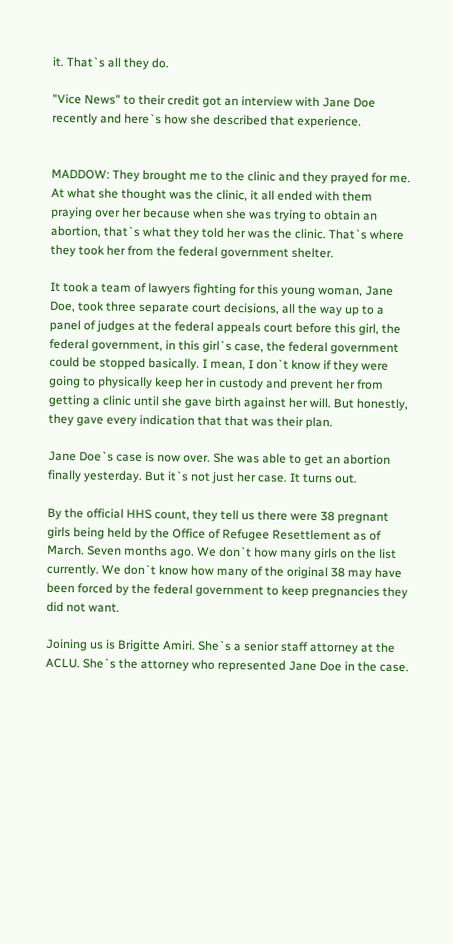it. That`s all they do.

"Vice News" to their credit got an interview with Jane Doe recently and here`s how she described that experience.


MADDOW: They brought me to the clinic and they prayed for me. At what she thought was the clinic, it all ended with them praying over her because when she was trying to obtain an abortion, that`s what they told her was the clinic. That`s where they took her from the federal government shelter.

It took a team of lawyers fighting for this young woman, Jane Doe, took three separate court decisions, all the way up to a panel of judges at the federal appeals court before this girl, the federal government, in this girl`s case, the federal government could be stopped basically. I mean, I don`t know if they were going to physically keep her in custody and prevent her from getting a clinic until she gave birth against her will. But honestly, they gave every indication that that was their plan.

Jane Doe`s case is now over. She was able to get an abortion finally yesterday. But it`s not just her case. It turns out.

By the official HHS count, they tell us there were 38 pregnant girls being held by the Office of Refugee Resettlement as of March. Seven months ago. We don`t how many girls on the list currently. We don`t know how many of the original 38 may have been forced by the federal government to keep pregnancies they did not want.

Joining us is Brigitte Amiri. She`s a senior staff attorney at the ACLU. She`s the attorney who represented Jane Doe in the case.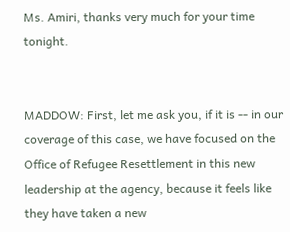Ms. Amiri, thanks very much for your time tonight.


MADDOW: First, let me ask you, if it is -- in our coverage of this case, we have focused on the Office of Refugee Resettlement in this new leadership at the agency, because it feels like they have taken a new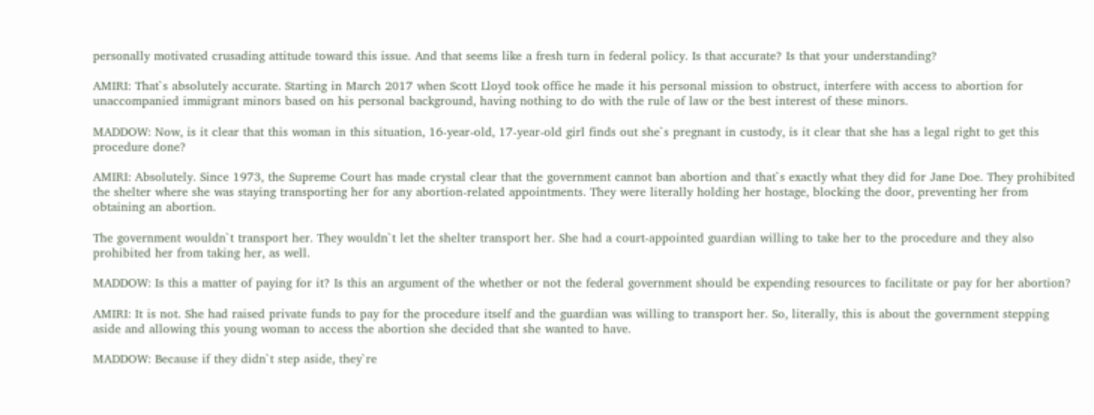personally motivated crusading attitude toward this issue. And that seems like a fresh turn in federal policy. Is that accurate? Is that your understanding?

AMIRI: That`s absolutely accurate. Starting in March 2017 when Scott Lloyd took office he made it his personal mission to obstruct, interfere with access to abortion for unaccompanied immigrant minors based on his personal background, having nothing to do with the rule of law or the best interest of these minors.

MADDOW: Now, is it clear that this woman in this situation, 16-year-old, 17-year-old girl finds out she`s pregnant in custody, is it clear that she has a legal right to get this procedure done?

AMIRI: Absolutely. Since 1973, the Supreme Court has made crystal clear that the government cannot ban abortion and that`s exactly what they did for Jane Doe. They prohibited the shelter where she was staying transporting her for any abortion-related appointments. They were literally holding her hostage, blocking the door, preventing her from obtaining an abortion.

The government wouldn`t transport her. They wouldn`t let the shelter transport her. She had a court-appointed guardian willing to take her to the procedure and they also prohibited her from taking her, as well.

MADDOW: Is this a matter of paying for it? Is this an argument of the whether or not the federal government should be expending resources to facilitate or pay for her abortion?

AMIRI: It is not. She had raised private funds to pay for the procedure itself and the guardian was willing to transport her. So, literally, this is about the government stepping aside and allowing this young woman to access the abortion she decided that she wanted to have.

MADDOW: Because if they didn`t step aside, they`re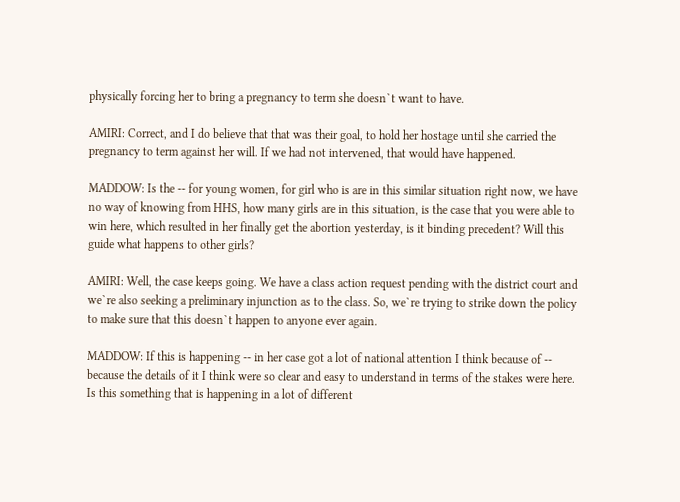physically forcing her to bring a pregnancy to term she doesn`t want to have.

AMIRI: Correct, and I do believe that that was their goal, to hold her hostage until she carried the pregnancy to term against her will. If we had not intervened, that would have happened.

MADDOW: Is the -- for young women, for girl who is are in this similar situation right now, we have no way of knowing from HHS, how many girls are in this situation, is the case that you were able to win here, which resulted in her finally get the abortion yesterday, is it binding precedent? Will this guide what happens to other girls?

AMIRI: Well, the case keeps going. We have a class action request pending with the district court and we`re also seeking a preliminary injunction as to the class. So, we`re trying to strike down the policy to make sure that this doesn`t happen to anyone ever again.

MADDOW: If this is happening -- in her case got a lot of national attention I think because of -- because the details of it I think were so clear and easy to understand in terms of the stakes were here. Is this something that is happening in a lot of different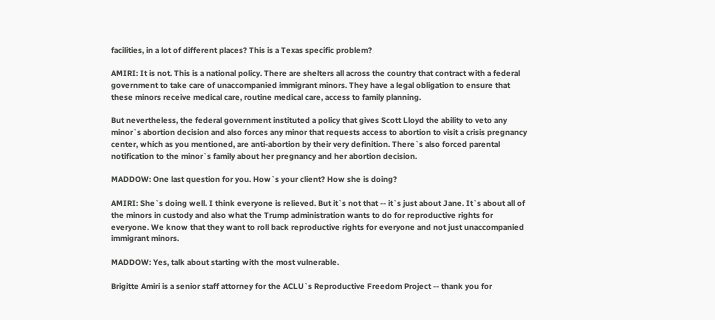facilities, in a lot of different places? This is a Texas specific problem?

AMIRI: It is not. This is a national policy. There are shelters all across the country that contract with a federal government to take care of unaccompanied immigrant minors. They have a legal obligation to ensure that these minors receive medical care, routine medical care, access to family planning.

But nevertheless, the federal government instituted a policy that gives Scott Lloyd the ability to veto any minor`s abortion decision and also forces any minor that requests access to abortion to visit a crisis pregnancy center, which as you mentioned, are anti-abortion by their very definition. There`s also forced parental notification to the minor`s family about her pregnancy and her abortion decision.

MADDOW: One last question for you. How`s your client? How she is doing?

AMIRI: She`s doing well. I think everyone is relieved. But it`s not that -- it`s just about Jane. It`s about all of the minors in custody and also what the Trump administration wants to do for reproductive rights for everyone. We know that they want to roll back reproductive rights for everyone and not just unaccompanied immigrant minors.

MADDOW: Yes, talk about starting with the most vulnerable.

Brigitte Amiri is a senior staff attorney for the ACLU`s Reproductive Freedom Project -- thank you for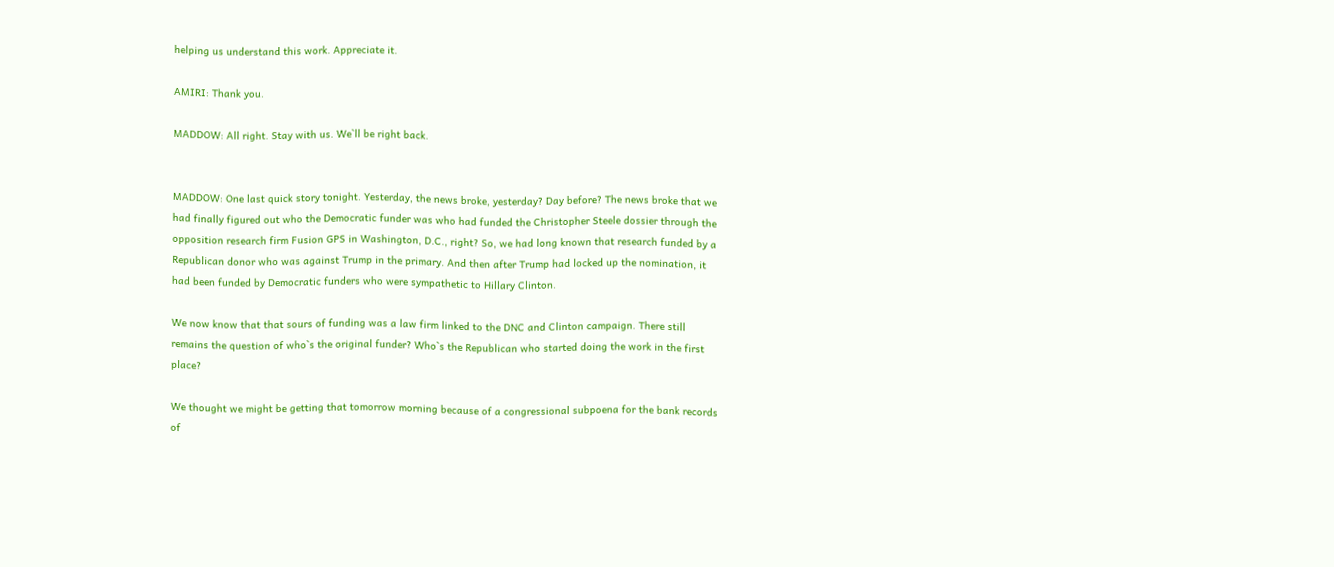helping us understand this work. Appreciate it.

AMIRI: Thank you.

MADDOW: All right. Stay with us. We`ll be right back.


MADDOW: One last quick story tonight. Yesterday, the news broke, yesterday? Day before? The news broke that we had finally figured out who the Democratic funder was who had funded the Christopher Steele dossier through the opposition research firm Fusion GPS in Washington, D.C., right? So, we had long known that research funded by a Republican donor who was against Trump in the primary. And then after Trump had locked up the nomination, it had been funded by Democratic funders who were sympathetic to Hillary Clinton.

We now know that that sours of funding was a law firm linked to the DNC and Clinton campaign. There still remains the question of who`s the original funder? Who`s the Republican who started doing the work in the first place?

We thought we might be getting that tomorrow morning because of a congressional subpoena for the bank records of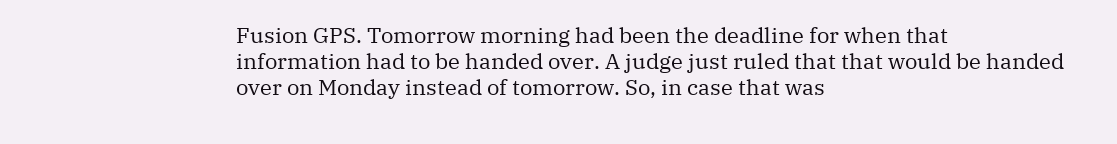Fusion GPS. Tomorrow morning had been the deadline for when that information had to be handed over. A judge just ruled that that would be handed over on Monday instead of tomorrow. So, in case that was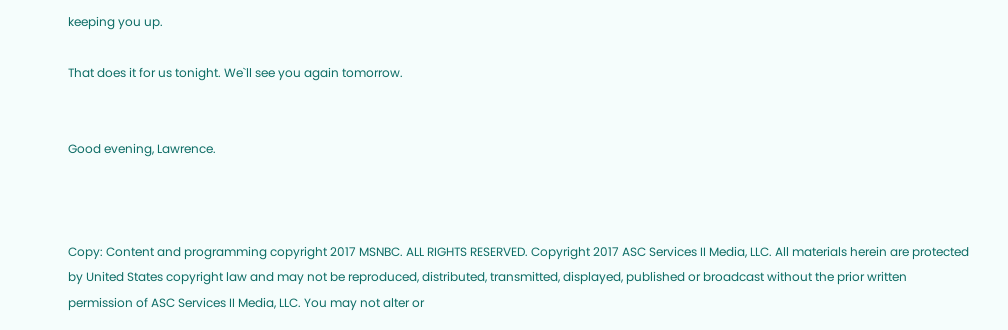keeping you up.

That does it for us tonight. We`ll see you again tomorrow.


Good evening, Lawrence.



Copy: Content and programming copyright 2017 MSNBC. ALL RIGHTS RESERVED. Copyright 2017 ASC Services II Media, LLC. All materials herein are protected by United States copyright law and may not be reproduced, distributed, transmitted, displayed, published or broadcast without the prior written permission of ASC Services II Media, LLC. You may not alter or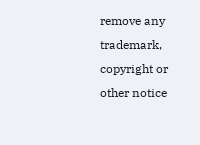remove any trademark, copyright or other notice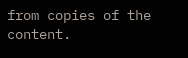from copies of the content.